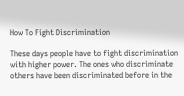How To Fight Discrimination

These days people have to fight discrimination with higher power. The ones who discriminate others have been discriminated before in the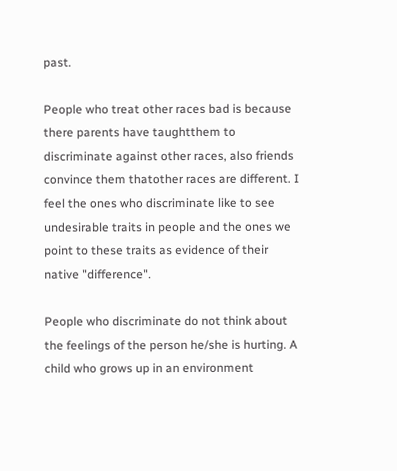past.

People who treat other races bad is because there parents have taughtthem to discriminate against other races, also friends convince them thatother races are different. I feel the ones who discriminate like to see undesirable traits in people and the ones we point to these traits as evidence of their native "difference".

People who discriminate do not think about the feelings of the person he/she is hurting. A child who grows up in an environment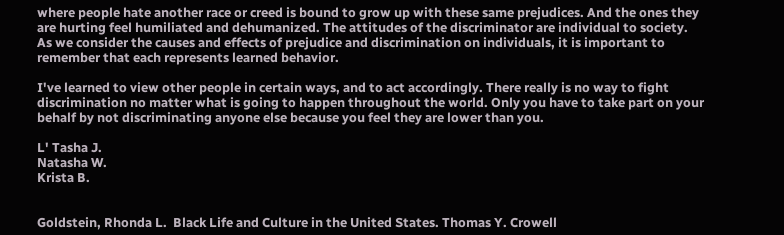where people hate another race or creed is bound to grow up with these same prejudices. And the ones they are hurting feel humiliated and dehumanized. The attitudes of the discriminator are individual to society. As we consider the causes and effects of prejudice and discrimination on individuals, it is important to remember that each represents learned behavior.

I've learned to view other people in certain ways, and to act accordingly. There really is no way to fight discrimination no matter what is going to happen throughout the world. Only you have to take part on your behalf by not discriminating anyone else because you feel they are lower than you.

L' Tasha J.
Natasha W.
Krista B.


Goldstein, Rhonda L.  Black Life and Culture in the United States. Thomas Y. Crowell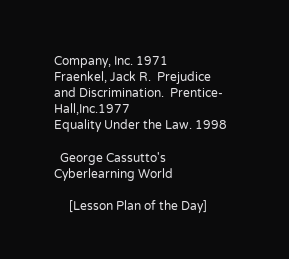Company, Inc. 1971
Fraenkel, Jack R.  Prejudice and Discrimination.  Prentice-Hall,Inc.1977
Equality Under the Law. 1998

  George Cassutto's Cyberlearning World

     [Lesson Plan of the Day]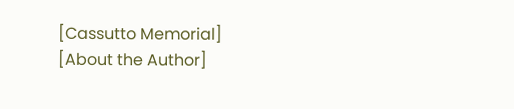[Cassutto Memorial]    [About the Author]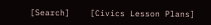[Search]    [Civics Lesson Plans]